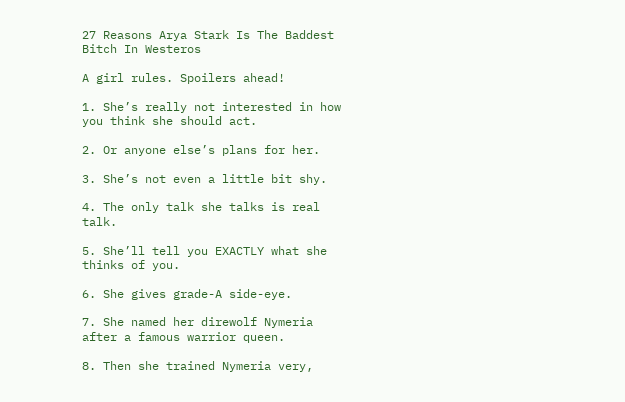27 Reasons Arya Stark Is The Baddest Bitch In Westeros

A girl rules. Spoilers ahead!

1. She’s really not interested in how you think she should act.

2. Or anyone else’s plans for her.

3. She’s not even a little bit shy.

4. The only talk she talks is real talk.

5. She’ll tell you EXACTLY what she thinks of you.

6. She gives grade-A side-eye.

7. She named her direwolf Nymeria after a famous warrior queen.

8. Then she trained Nymeria very,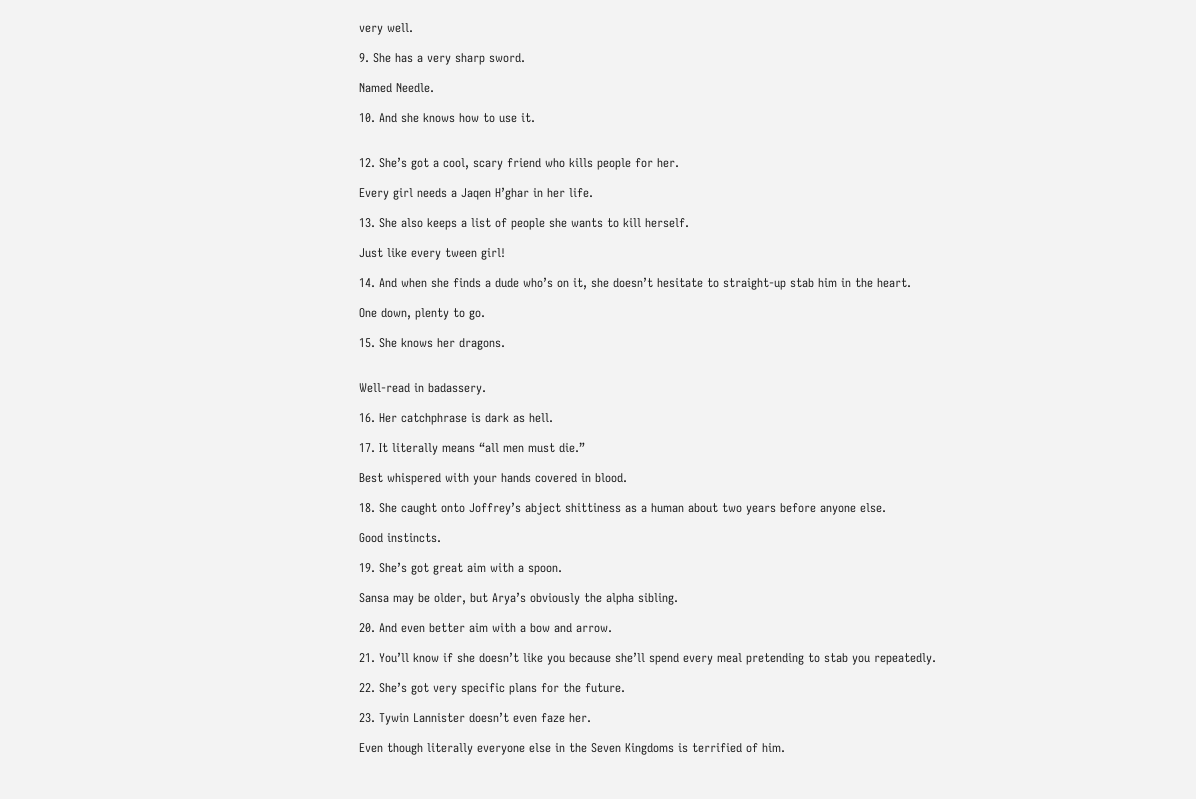very well.

9. She has a very sharp sword.

Named Needle.

10. And she knows how to use it.


12. She’s got a cool, scary friend who kills people for her.

Every girl needs a Jaqen H’ghar in her life.

13. She also keeps a list of people she wants to kill herself.

Just like every tween girl!

14. And when she finds a dude who’s on it, she doesn’t hesitate to straight-up stab him in the heart.

One down, plenty to go.

15. She knows her dragons.


Well-read in badassery.

16. Her catchphrase is dark as hell.

17. It literally means “all men must die.”

Best whispered with your hands covered in blood.

18. She caught onto Joffrey’s abject shittiness as a human about two years before anyone else.

Good instincts.

19. She’s got great aim with a spoon.

Sansa may be older, but Arya’s obviously the alpha sibling.

20. And even better aim with a bow and arrow.

21. You’ll know if she doesn’t like you because she’ll spend every meal pretending to stab you repeatedly.

22. She’s got very specific plans for the future.

23. Tywin Lannister doesn’t even faze her.

Even though literally everyone else in the Seven Kingdoms is terrified of him.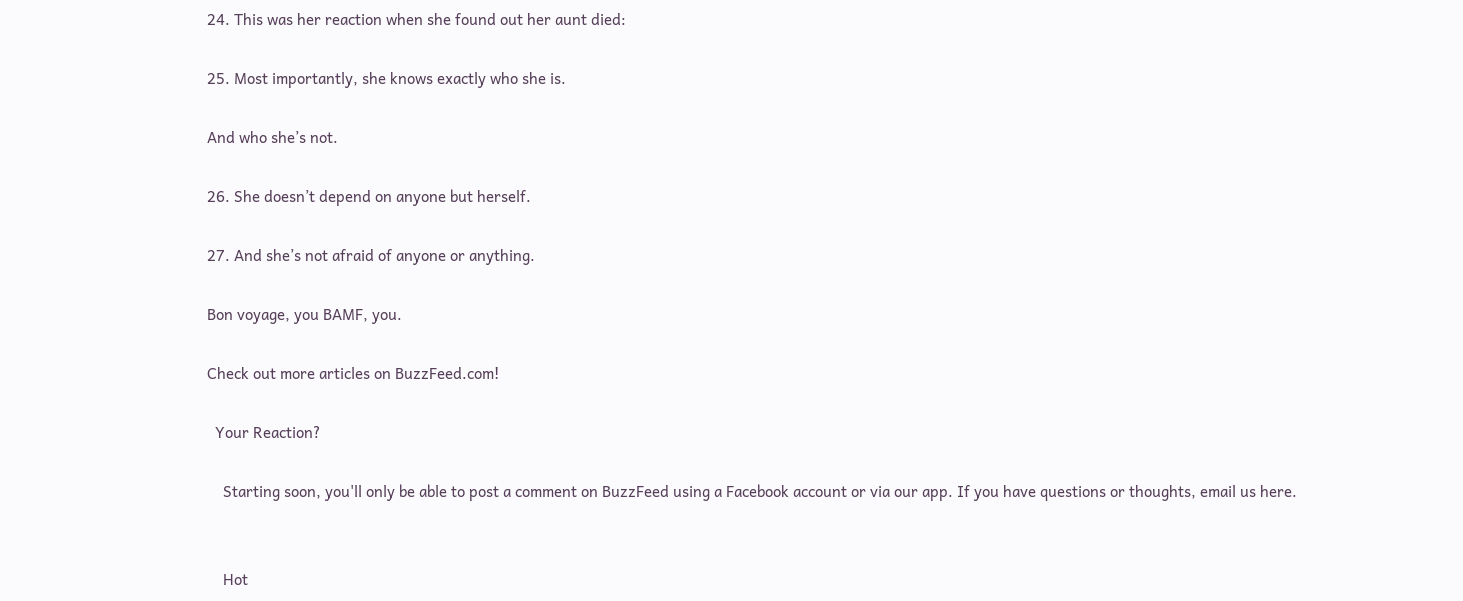24. This was her reaction when she found out her aunt died:

25. Most importantly, she knows exactly who she is.

And who she’s not.

26. She doesn’t depend on anyone but herself.

27. And she’s not afraid of anyone or anything.

Bon voyage, you BAMF, you.

Check out more articles on BuzzFeed.com!

  Your Reaction?

    Starting soon, you'll only be able to post a comment on BuzzFeed using a Facebook account or via our app. If you have questions or thoughts, email us here.


    Hot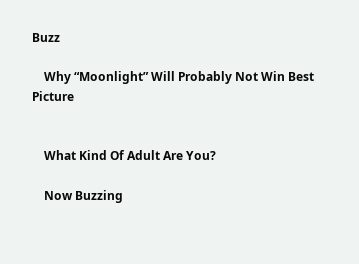Buzz

    Why “Moonlight” Will Probably Not Win Best Picture


    What Kind Of Adult Are You?

    Now Buzzing